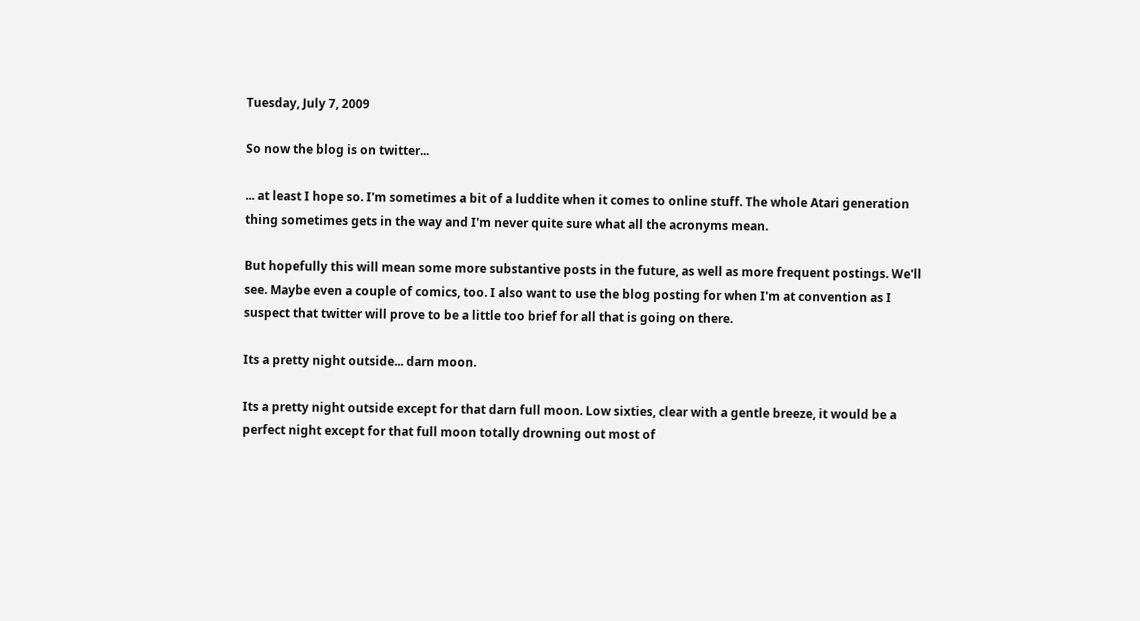Tuesday, July 7, 2009

So now the blog is on twitter...

... at least I hope so. I'm sometimes a bit of a luddite when it comes to online stuff. The whole Atari generation thing sometimes gets in the way and I'm never quite sure what all the acronyms mean.

But hopefully this will mean some more substantive posts in the future, as well as more frequent postings. We'll see. Maybe even a couple of comics, too. I also want to use the blog posting for when I'm at convention as I suspect that twitter will prove to be a little too brief for all that is going on there.

Its a pretty night outside... darn moon.

Its a pretty night outside except for that darn full moon. Low sixties, clear with a gentle breeze, it would be a perfect night except for that full moon totally drowning out most of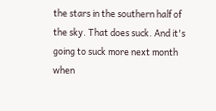the stars in the southern half of the sky. That does suck. And it's going to suck more next month when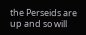the Perseids are up and so will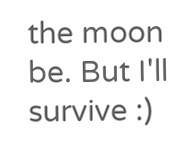the moon be. But I'll survive :)